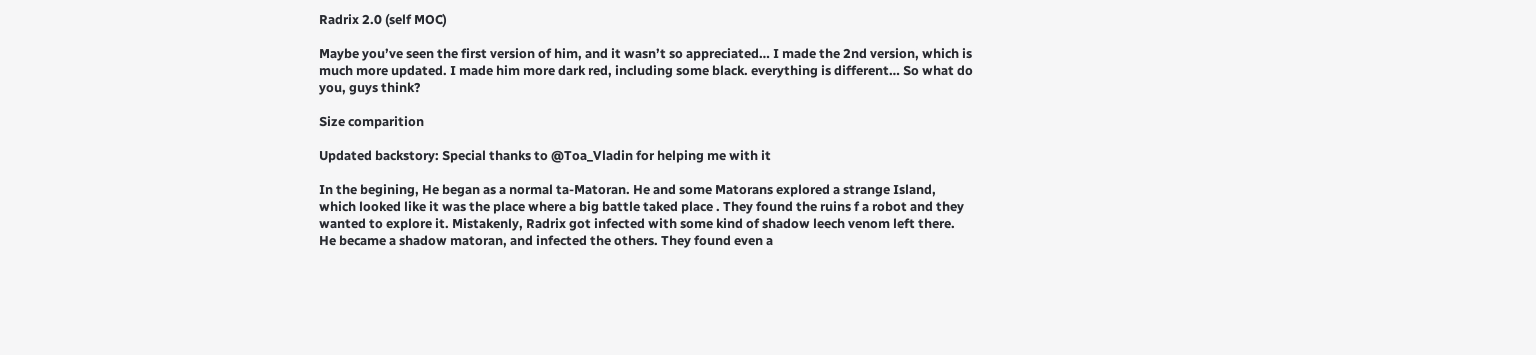Radrix 2.0 (self MOC)

Maybe you’ve seen the first version of him, and it wasn’t so appreciated… I made the 2nd version, which is much more updated. I made him more dark red, including some black. everything is different… So what do you, guys think?

Size comparition

Updated backstory: Special thanks to @Toa_Vladin for helping me with it

In the begining, He began as a normal ta-Matoran. He and some Matorans explored a strange Island, which looked like it was the place where a big battle taked place . They found the ruins f a robot and they wanted to explore it. Mistakenly, Radrix got infected with some kind of shadow leech venom left there. He became a shadow matoran, and infected the others. They found even a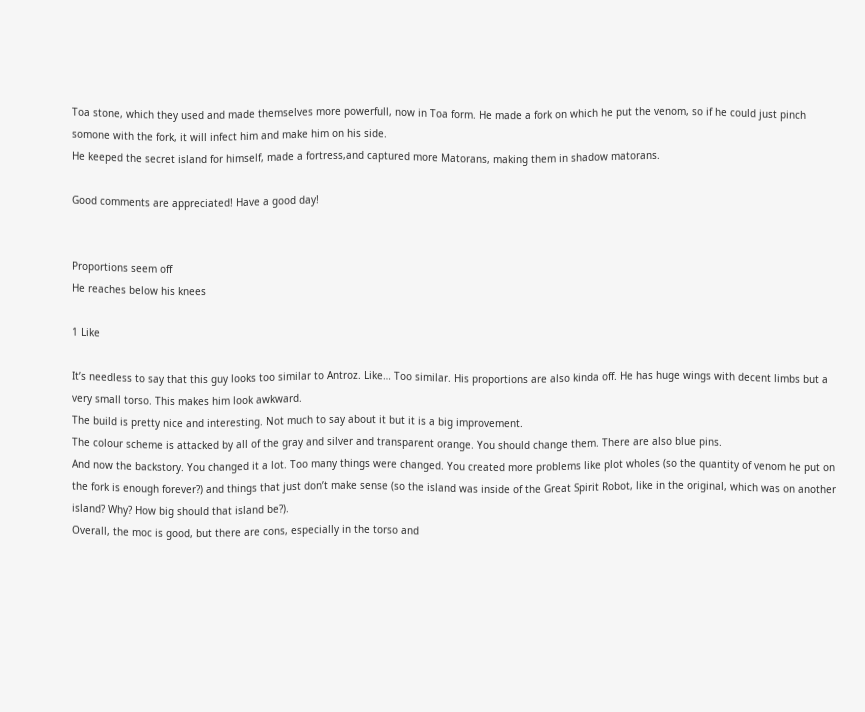Toa stone, which they used and made themselves more powerfull, now in Toa form. He made a fork on which he put the venom, so if he could just pinch somone with the fork, it will infect him and make him on his side.
He keeped the secret island for himself, made a fortress,and captured more Matorans, making them in shadow matorans.

Good comments are appreciated! Have a good day!


Proportions seem off
He reaches below his knees

1 Like

It’s needless to say that this guy looks too similar to Antroz. Like… Too similar. His proportions are also kinda off. He has huge wings with decent limbs but a very small torso. This makes him look awkward.
The build is pretty nice and interesting. Not much to say about it but it is a big improvement.
The colour scheme is attacked by all of the gray and silver and transparent orange. You should change them. There are also blue pins.
And now the backstory. You changed it a lot. Too many things were changed. You created more problems like plot wholes (so the quantity of venom he put on the fork is enough forever?) and things that just don’t make sense (so the island was inside of the Great Spirit Robot, like in the original, which was on another island? Why? How big should that island be?).
Overall, the moc is good, but there are cons, especially in the torso and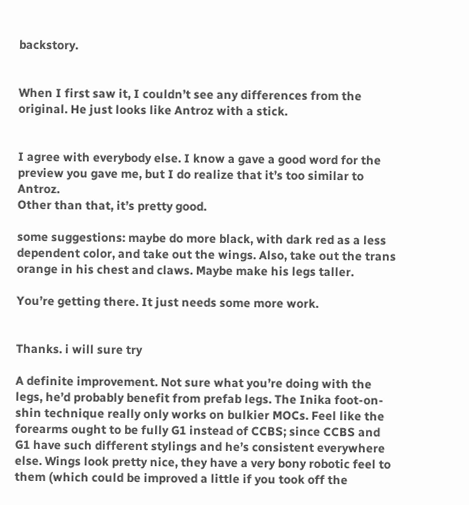backstory.


When I first saw it, I couldn’t see any differences from the original. He just looks like Antroz with a stick.


I agree with everybody else. I know a gave a good word for the preview you gave me, but I do realize that it’s too similar to Antroz.
Other than that, it’s pretty good.

some suggestions: maybe do more black, with dark red as a less dependent color, and take out the wings. Also, take out the trans orange in his chest and claws. Maybe make his legs taller.

You’re getting there. It just needs some more work.


Thanks. i will sure try

A definite improvement. Not sure what you’re doing with the legs, he’d probably benefit from prefab legs. The Inika foot-on-shin technique really only works on bulkier MOCs. Feel like the forearms ought to be fully G1 instead of CCBS; since CCBS and G1 have such different stylings and he’s consistent everywhere else. Wings look pretty nice, they have a very bony robotic feel to them (which could be improved a little if you took off the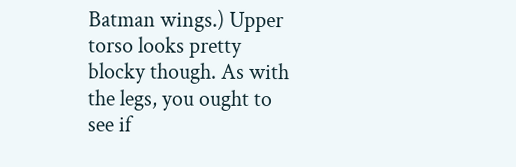Batman wings.) Upper torso looks pretty blocky though. As with the legs, you ought to see if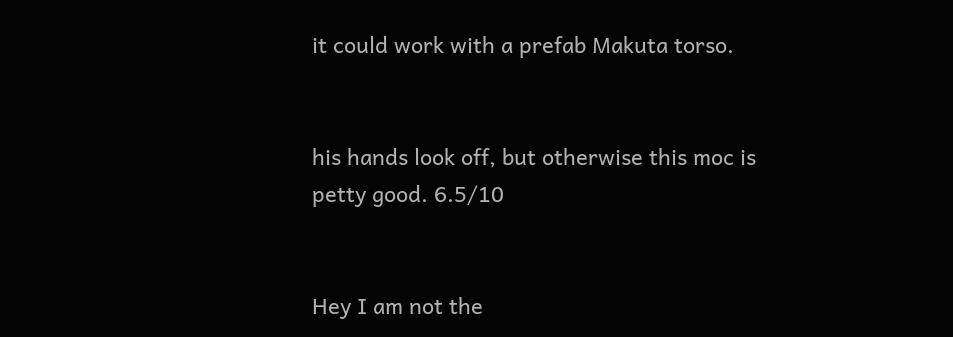it could work with a prefab Makuta torso.


his hands look off, but otherwise this moc is petty good. 6.5/10


Hey I am not the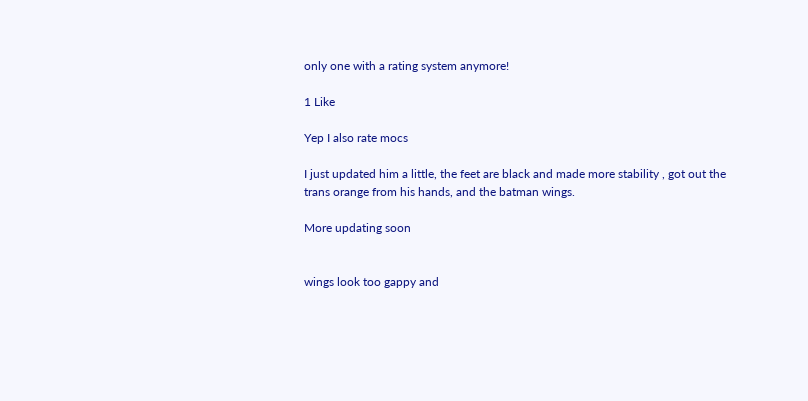only one with a rating system anymore!

1 Like

Yep I also rate mocs

I just updated him a little, the feet are black and made more stability , got out the trans orange from his hands, and the batman wings.

More updating soon


wings look too gappy and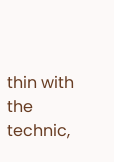thin with the technic,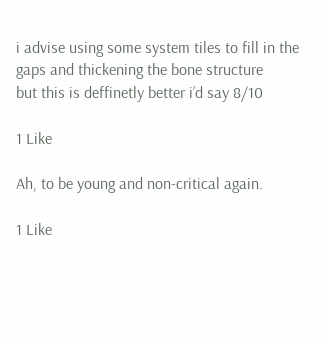i advise using some system tiles to fill in the gaps and thickening the bone structure
but this is deffinetly better i’d say 8/10

1 Like

Ah, to be young and non-critical again.

1 Like